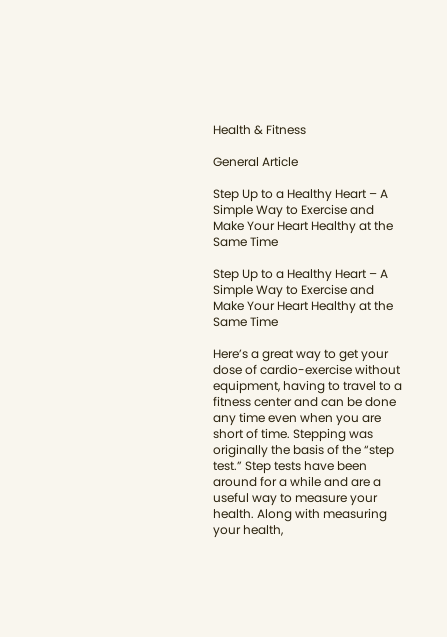Health & Fitness

General Article

Step Up to a Healthy Heart – A Simple Way to Exercise and Make Your Heart Healthy at the Same Time

Step Up to a Healthy Heart – A Simple Way to Exercise and Make Your Heart Healthy at the Same Time

Here’s a great way to get your dose of cardio-exercise without equipment, having to travel to a fitness center and can be done any time even when you are short of time. Stepping was originally the basis of the “step test.” Step tests have been around for a while and are a useful way to measure your health. Along with measuring your health,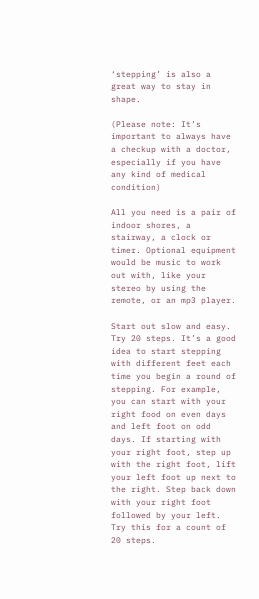‘stepping’ is also a great way to stay in shape.

(Please note: It’s important to always have a checkup with a doctor, especially if you have any kind of medical condition)

All you need is a pair of indoor shores, a stairway, a clock or timer. Optional equipment would be music to work out with, like your stereo by using the remote, or an mp3 player.

Start out slow and easy. Try 20 steps. It’s a good idea to start stepping with different feet each time you begin a round of stepping. For example, you can start with your right food on even days and left foot on odd days. If starting with your right foot, step up with the right foot, lift your left foot up next to the right. Step back down with your right foot followed by your left. Try this for a count of 20 steps.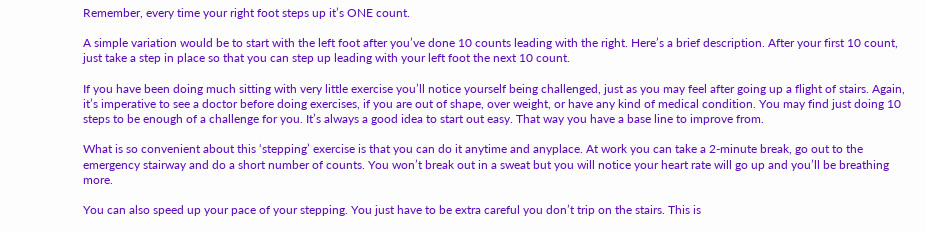Remember, every time your right foot steps up it’s ONE count.

A simple variation would be to start with the left foot after you’ve done 10 counts leading with the right. Here’s a brief description. After your first 10 count, just take a step in place so that you can step up leading with your left foot the next 10 count.

If you have been doing much sitting with very little exercise you’ll notice yourself being challenged, just as you may feel after going up a flight of stairs. Again, it’s imperative to see a doctor before doing exercises, if you are out of shape, over weight, or have any kind of medical condition. You may find just doing 10 steps to be enough of a challenge for you. It’s always a good idea to start out easy. That way you have a base line to improve from.

What is so convenient about this ‘stepping’ exercise is that you can do it anytime and anyplace. At work you can take a 2-minute break, go out to the emergency stairway and do a short number of counts. You won’t break out in a sweat but you will notice your heart rate will go up and you’ll be breathing more.

You can also speed up your pace of your stepping. You just have to be extra careful you don’t trip on the stairs. This is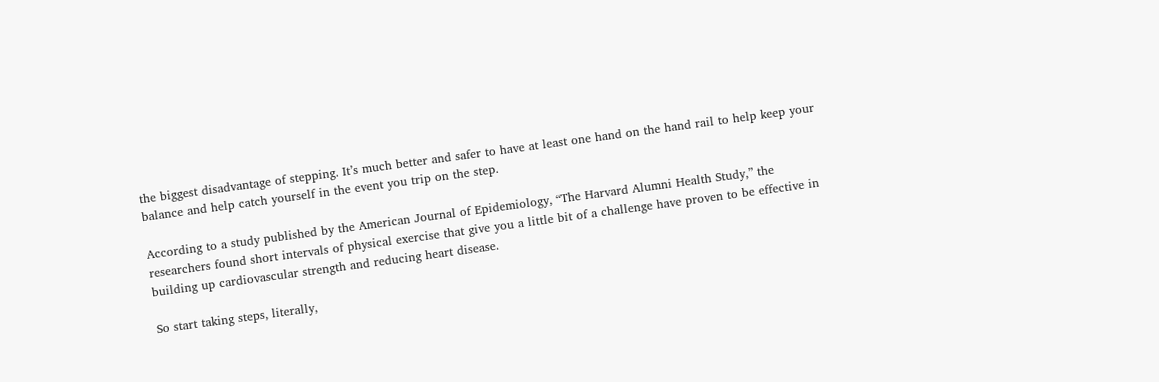the biggest disadvantage of stepping. It’s much better and safer to have at least one hand on the hand rail to help keep your balance and help catch yourself in the event you trip on the step.

According to a study published by the American Journal of Epidemiology, “The Harvard Alumni Health Study,” the researchers found short intervals of physical exercise that give you a little bit of a challenge have proven to be effective in building up cardiovascular strength and reducing heart disease.

So start taking steps, literally,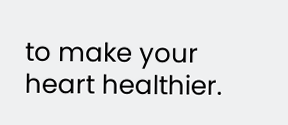to make your heart healthier.